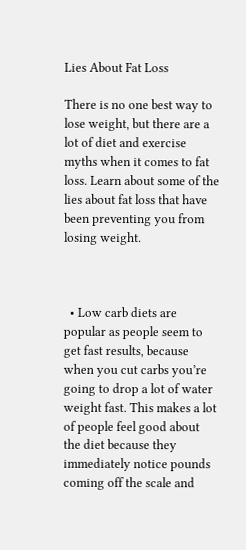Lies About Fat Loss

There is no one best way to lose weight, but there are a lot of diet and exercise myths when it comes to fat loss. Learn about some of the lies about fat loss that have been preventing you from losing weight.



  • Low carb diets are popular as people seem to get fast results, because when you cut carbs you’re going to drop a lot of water weight fast. This makes a lot of people feel good about the diet because they immediately notice pounds coming off the scale and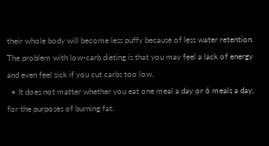their whole body will become less puffy because of less water retention. The problem with low-carb dieting is that you may feel a lack of energy and even feel sick if you cut carbs too low.
  • It does not matter whether you eat one meal a day or 6 meals a day, for the purposes of burning fat.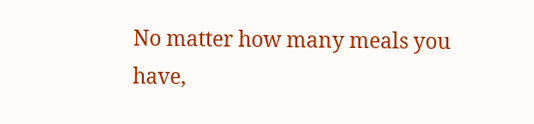No matter how many meals you have,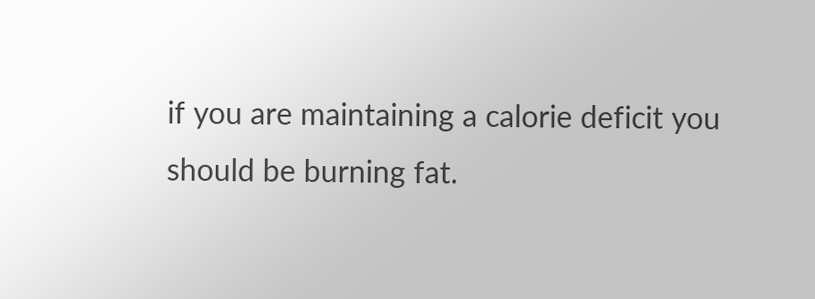if you are maintaining a calorie deficit you should be burning fat.